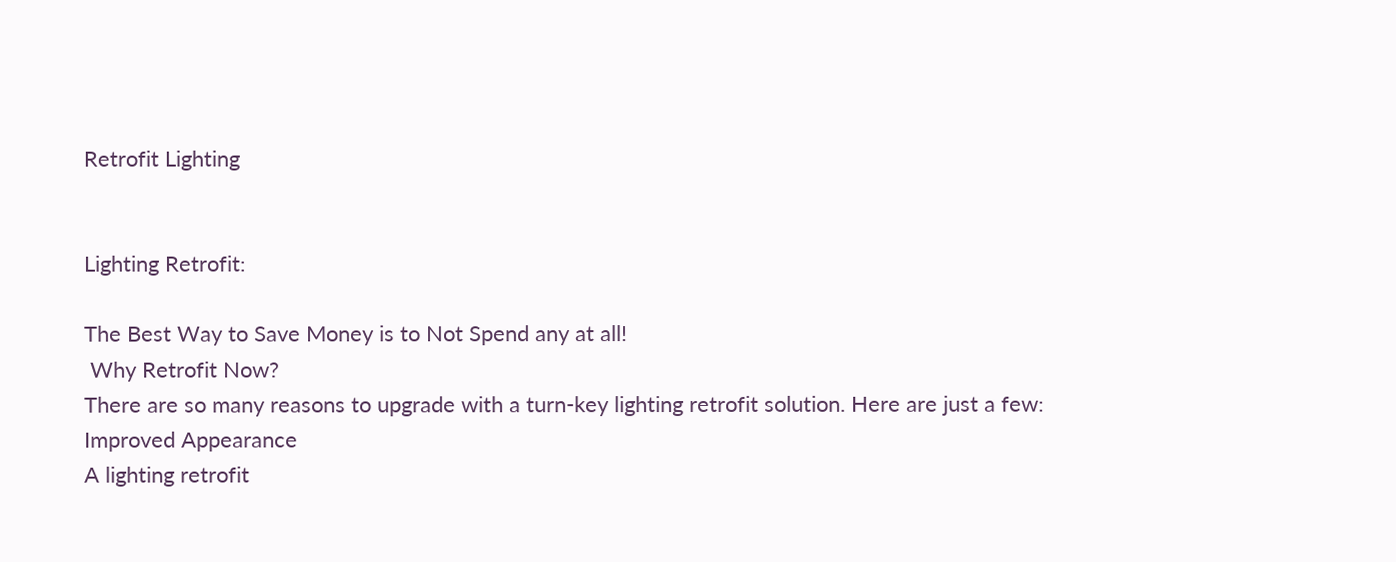Retrofit Lighting


Lighting Retrofit:

The Best Way to Save Money is to Not Spend any at all!
 Why Retrofit Now?
There are so many reasons to upgrade with a turn-key lighting retrofit solution. Here are just a few:
Improved Appearance
A lighting retrofit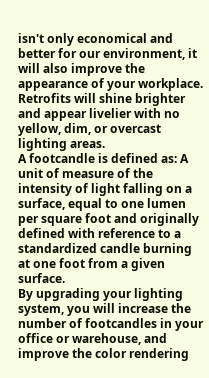isn't only economical and better for our environment, it will also improve the appearance of your workplace. Retrofits will shine brighter and appear livelier with no yellow, dim, or overcast lighting areas.
A footcandle is defined as: A unit of measure of the intensity of light falling on a surface, equal to one lumen per square foot and originally defined with reference to a standardized candle burning at one foot from a given surface.
By upgrading your lighting system, you will increase the number of footcandles in your office or warehouse, and improve the color rendering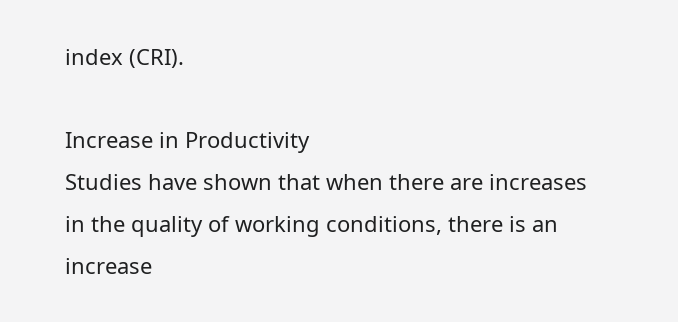index (CRI).

Increase in Productivity
Studies have shown that when there are increases in the quality of working conditions, there is an increase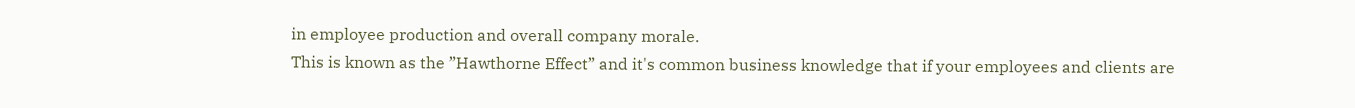in employee production and overall company morale.
This is known as the ”Hawthorne Effect” and it's common business knowledge that if your employees and clients are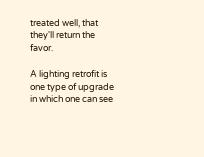treated well, that they'll return the favor.

A lighting retrofit is one type of upgrade in which one can see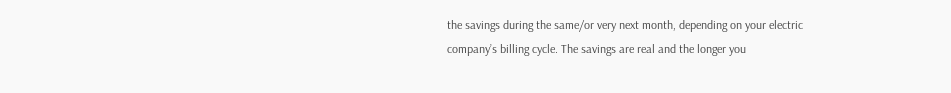the savings during the same/or very next month, depending on your electric company’s billing cycle. The savings are real and the longer you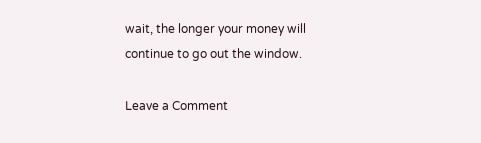wait, the longer your money will continue to go out the window.

Leave a Comment